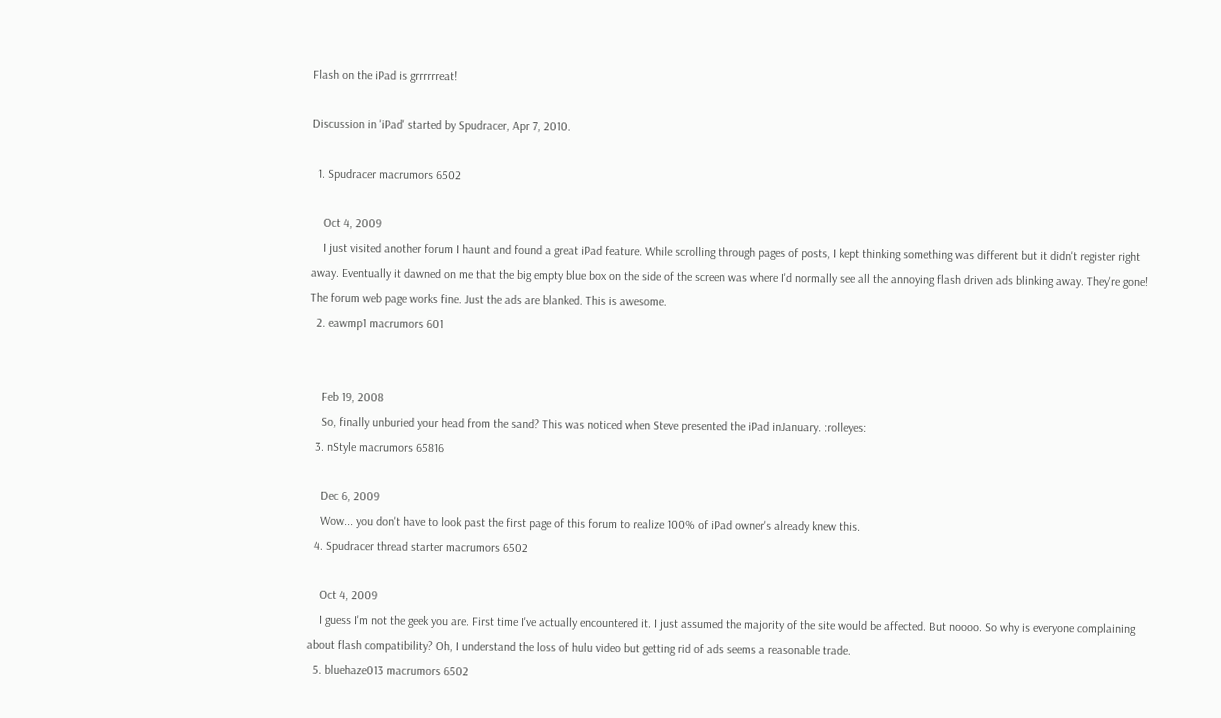Flash on the iPad is grrrrrreat!

Discussion in 'iPad' started by Spudracer, Apr 7, 2010.

  1. Spudracer macrumors 6502

    Oct 4, 2009
    I just visited another forum I haunt and found a great iPad feature. While scrolling through pages of posts, I kept thinking something was different but it didn't register right away. Eventually it dawned on me that the big empty blue box on the side of the screen was where I'd normally see all the annoying flash driven ads blinking away. They're gone! The forum web page works fine. Just the ads are blanked. This is awesome.
  2. eawmp1 macrumors 601


    Feb 19, 2008
    So, finally unburied your head from the sand? This was noticed when Steve presented the iPad inJanuary. :rolleyes:
  3. nStyle macrumors 65816

    Dec 6, 2009
    Wow... you don't have to look past the first page of this forum to realize 100% of iPad owner's already knew this.
  4. Spudracer thread starter macrumors 6502

    Oct 4, 2009
    I guess I'm not the geek you are. First time I've actually encountered it. I just assumed the majority of the site would be affected. But noooo. So why is everyone complaining about flash compatibility? Oh, I understand the loss of hulu video but getting rid of ads seems a reasonable trade.
  5. bluehaze013 macrumors 6502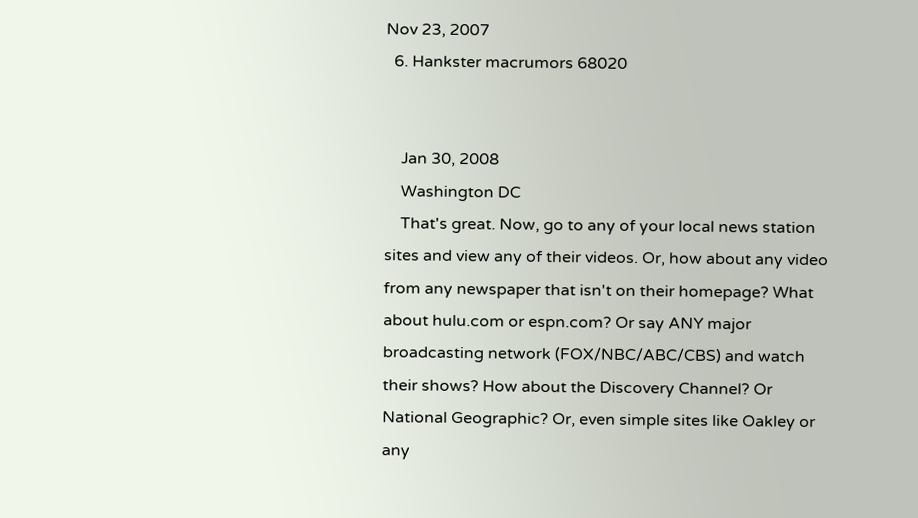Nov 23, 2007
  6. Hankster macrumors 68020


    Jan 30, 2008
    Washington DC
    That's great. Now, go to any of your local news station sites and view any of their videos. Or, how about any video from any newspaper that isn't on their homepage? What about hulu.com or espn.com? Or say ANY major broadcasting network (FOX/NBC/ABC/CBS) and watch their shows? How about the Discovery Channel? Or National Geographic? Or, even simple sites like Oakley or any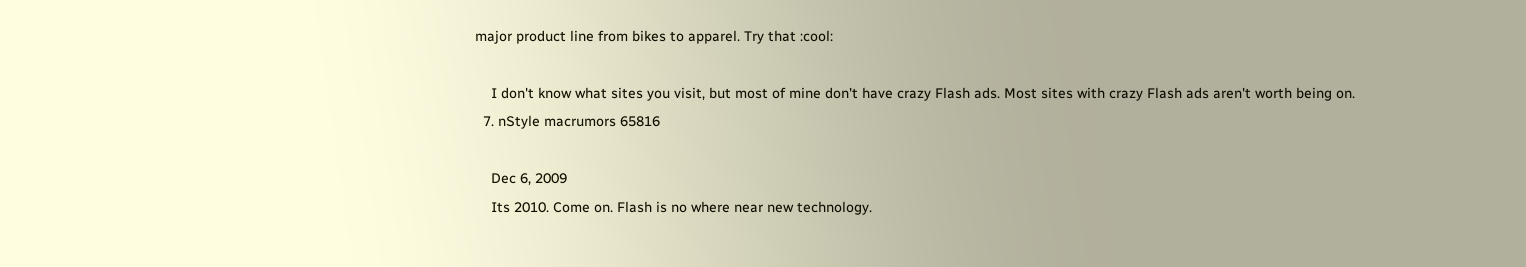major product line from bikes to apparel. Try that :cool:

    I don't know what sites you visit, but most of mine don't have crazy Flash ads. Most sites with crazy Flash ads aren't worth being on.
  7. nStyle macrumors 65816

    Dec 6, 2009
    Its 2010. Come on. Flash is no where near new technology.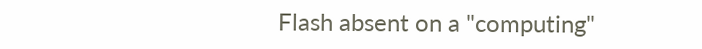Flash absent on a "computing"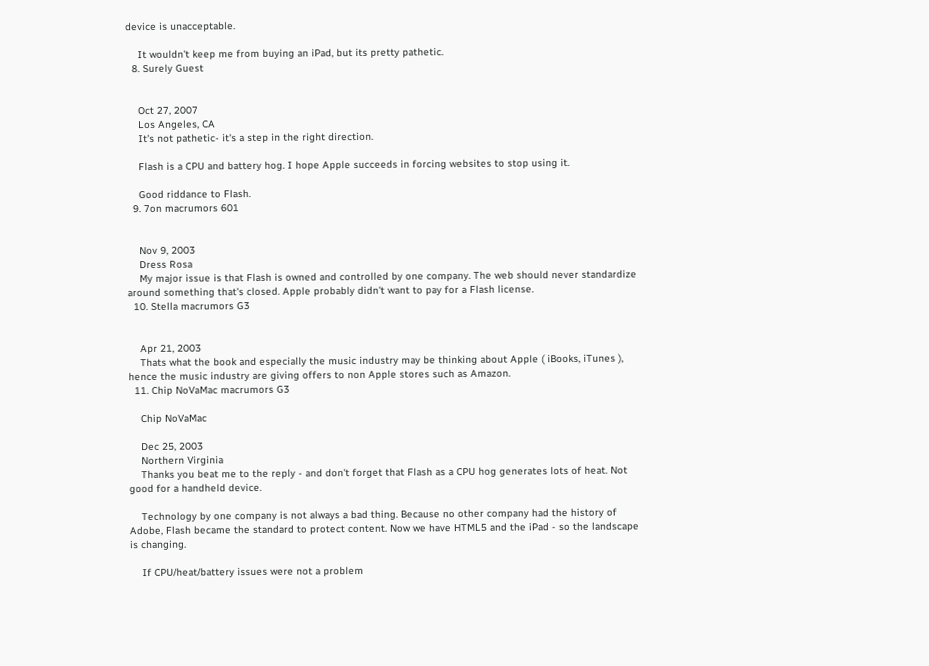device is unacceptable.

    It wouldn't keep me from buying an iPad, but its pretty pathetic.
  8. Surely Guest


    Oct 27, 2007
    Los Angeles, CA
    It's not pathetic- it's a step in the right direction.

    Flash is a CPU and battery hog. I hope Apple succeeds in forcing websites to stop using it.

    Good riddance to Flash.
  9. 7on macrumors 601


    Nov 9, 2003
    Dress Rosa
    My major issue is that Flash is owned and controlled by one company. The web should never standardize around something that's closed. Apple probably didn't want to pay for a Flash license.
  10. Stella macrumors G3


    Apr 21, 2003
    Thats what the book and especially the music industry may be thinking about Apple ( iBooks, iTunes ), hence the music industry are giving offers to non Apple stores such as Amazon.
  11. Chip NoVaMac macrumors G3

    Chip NoVaMac

    Dec 25, 2003
    Northern Virginia
    Thanks you beat me to the reply - and don't forget that Flash as a CPU hog generates lots of heat. Not good for a handheld device.

    Technology by one company is not always a bad thing. Because no other company had the history of Adobe, Flash became the standard to protect content. Now we have HTML5 and the iPad - so the landscape is changing.

    If CPU/heat/battery issues were not a problem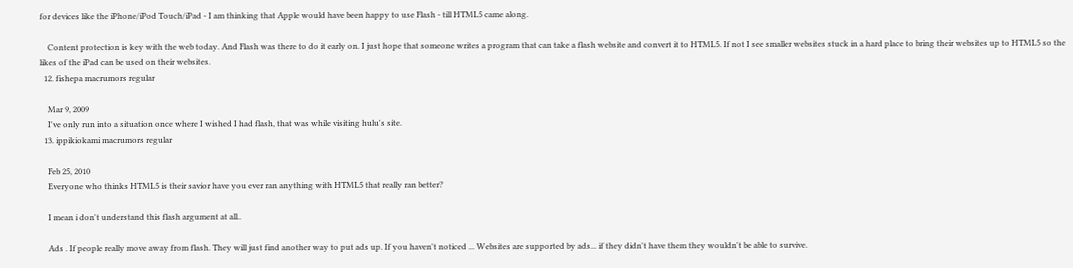for devices like the iPhone/iPod Touch/iPad - I am thinking that Apple would have been happy to use Flash - till HTML5 came along.

    Content protection is key with the web today. And Flash was there to do it early on. I just hope that someone writes a program that can take a flash website and convert it to HTML5. If not I see smaller websites stuck in a hard place to bring their websites up to HTML5 so the likes of the iPad can be used on their websites.
  12. fishepa macrumors regular

    Mar 9, 2009
    I've only run into a situation once where I wished I had flash, that was while visiting hulu's site.
  13. ippikiokami macrumors regular

    Feb 25, 2010
    Everyone who thinks HTML5 is their savior have you ever ran anything with HTML5 that really ran better?

    I mean i don't understand this flash argument at all..

    Ads . If people really move away from flash. They will just find another way to put ads up. If you haven't noticed ... Websites are supported by ads... if they didn't have them they wouldn't be able to survive.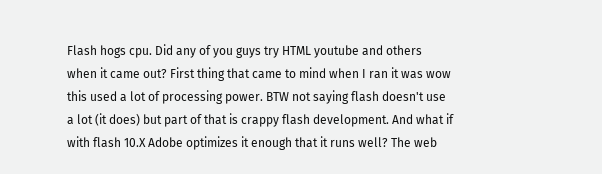Flash hogs cpu. Did any of you guys try HTML youtube and others when it came out? First thing that came to mind when I ran it was wow this used a lot of processing power. BTW not saying flash doesn't use a lot (it does) but part of that is crappy flash development. And what if with flash 10.X Adobe optimizes it enough that it runs well? The web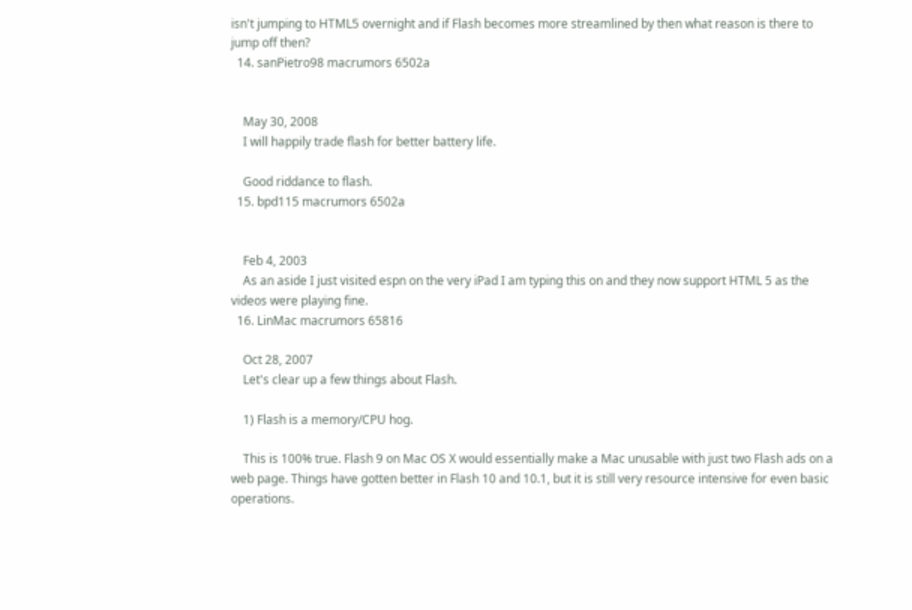isn't jumping to HTML5 overnight and if Flash becomes more streamlined by then what reason is there to jump off then?
  14. sanPietro98 macrumors 6502a


    May 30, 2008
    I will happily trade flash for better battery life.

    Good riddance to flash.
  15. bpd115 macrumors 6502a


    Feb 4, 2003
    As an aside I just visited espn on the very iPad I am typing this on and they now support HTML 5 as the videos were playing fine.
  16. LinMac macrumors 65816

    Oct 28, 2007
    Let's clear up a few things about Flash.

    1) Flash is a memory/CPU hog.

    This is 100% true. Flash 9 on Mac OS X would essentially make a Mac unusable with just two Flash ads on a web page. Things have gotten better in Flash 10 and 10.1, but it is still very resource intensive for even basic operations.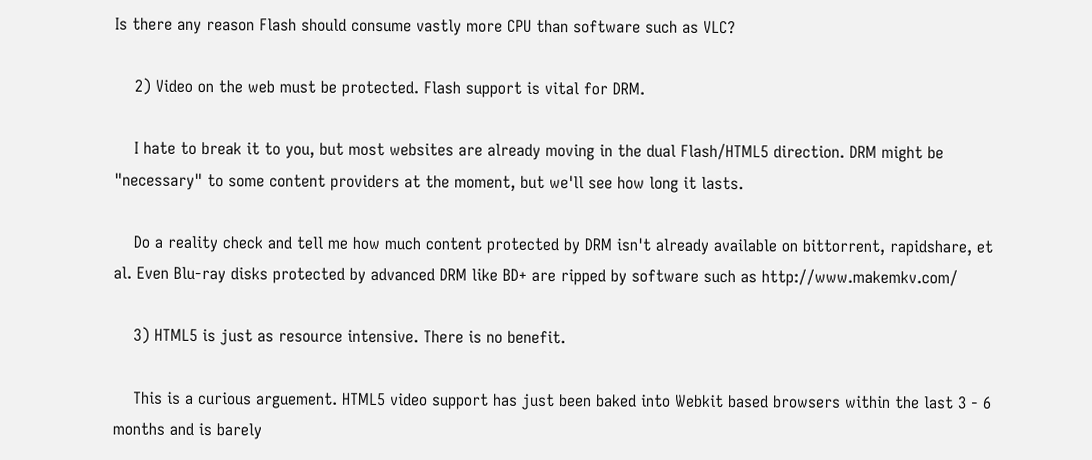Is there any reason Flash should consume vastly more CPU than software such as VLC?

    2) Video on the web must be protected. Flash support is vital for DRM.

    I hate to break it to you, but most websites are already moving in the dual Flash/HTML5 direction. DRM might be "necessary" to some content providers at the moment, but we'll see how long it lasts.

    Do a reality check and tell me how much content protected by DRM isn't already available on bittorrent, rapidshare, et al. Even Blu-ray disks protected by advanced DRM like BD+ are ripped by software such as http://www.makemkv.com/

    3) HTML5 is just as resource intensive. There is no benefit.

    This is a curious arguement. HTML5 video support has just been baked into Webkit based browsers within the last 3 - 6 months and is barely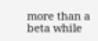more than a beta while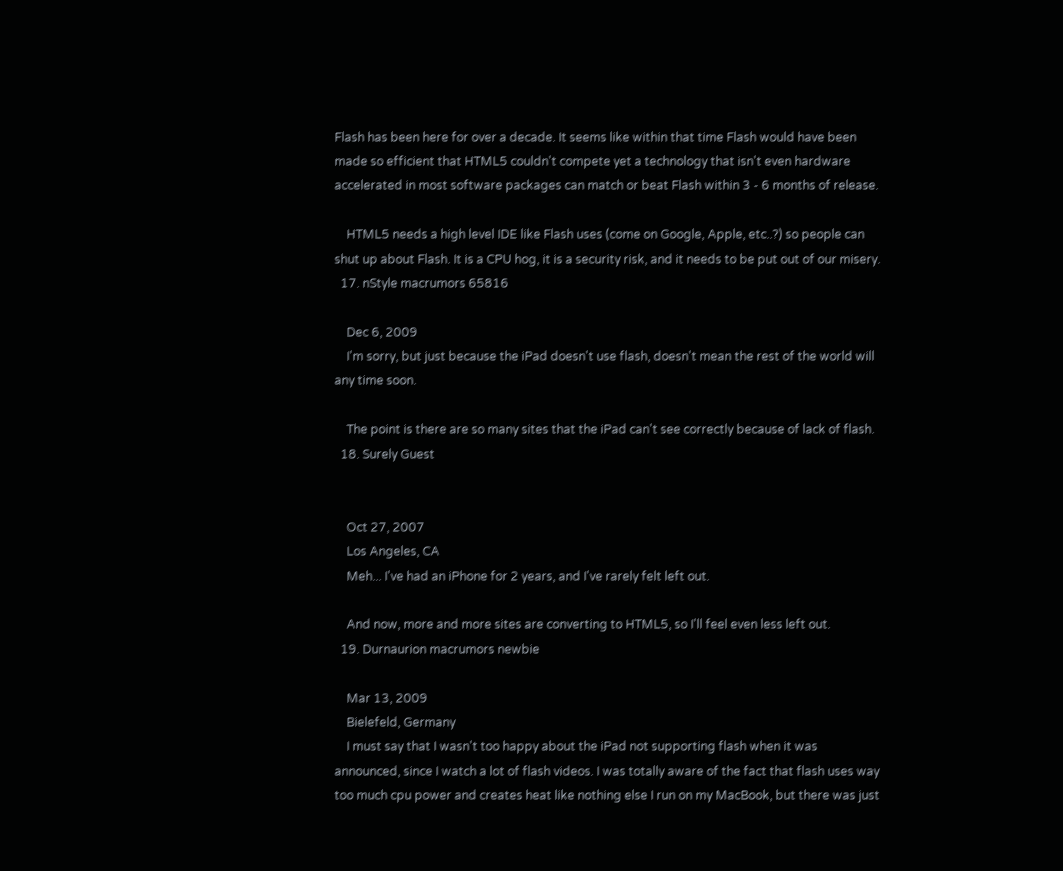Flash has been here for over a decade. It seems like within that time Flash would have been made so efficient that HTML5 couldn't compete yet a technology that isn't even hardware accelerated in most software packages can match or beat Flash within 3 - 6 months of release.

    HTML5 needs a high level IDE like Flash uses (come on Google, Apple, etc..?) so people can shut up about Flash. It is a CPU hog, it is a security risk, and it needs to be put out of our misery.
  17. nStyle macrumors 65816

    Dec 6, 2009
    I'm sorry, but just because the iPad doesn't use flash, doesn't mean the rest of the world will any time soon.

    The point is there are so many sites that the iPad can't see correctly because of lack of flash.
  18. Surely Guest


    Oct 27, 2007
    Los Angeles, CA
    Meh... I've had an iPhone for 2 years, and I've rarely felt left out.

    And now, more and more sites are converting to HTML5, so I'll feel even less left out.
  19. Durnaurion macrumors newbie

    Mar 13, 2009
    Bielefeld, Germany
    I must say that I wasn't too happy about the iPad not supporting flash when it was announced, since I watch a lot of flash videos. I was totally aware of the fact that flash uses way too much cpu power and creates heat like nothing else I run on my MacBook, but there was just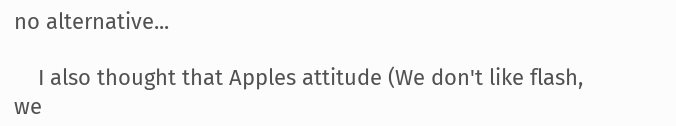no alternative...

    I also thought that Apples attitude (We don't like flash, we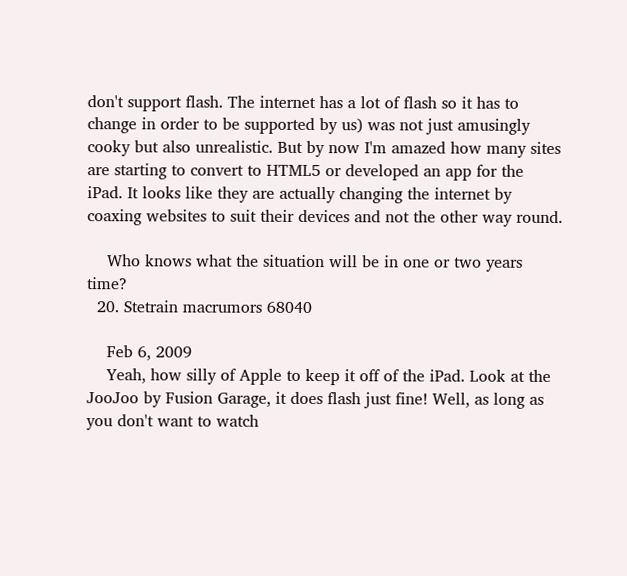don't support flash. The internet has a lot of flash so it has to change in order to be supported by us) was not just amusingly cooky but also unrealistic. But by now I'm amazed how many sites are starting to convert to HTML5 or developed an app for the iPad. It looks like they are actually changing the internet by coaxing websites to suit their devices and not the other way round.

    Who knows what the situation will be in one or two years time?
  20. Stetrain macrumors 68040

    Feb 6, 2009
    Yeah, how silly of Apple to keep it off of the iPad. Look at the JooJoo by Fusion Garage, it does flash just fine! Well, as long as you don't want to watch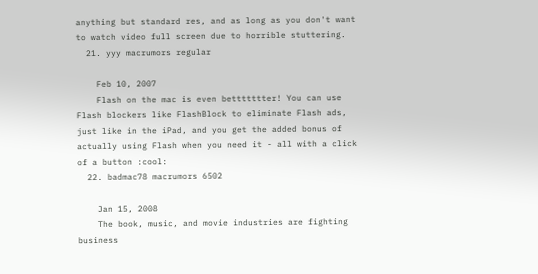anything but standard res, and as long as you don't want to watch video full screen due to horrible stuttering.
  21. yyy macrumors regular

    Feb 10, 2007
    Flash on the mac is even bettttttter! You can use Flash blockers like FlashBlock to eliminate Flash ads, just like in the iPad, and you get the added bonus of actually using Flash when you need it - all with a click of a button :cool:
  22. badmac78 macrumors 6502

    Jan 15, 2008
    The book, music, and movie industries are fighting business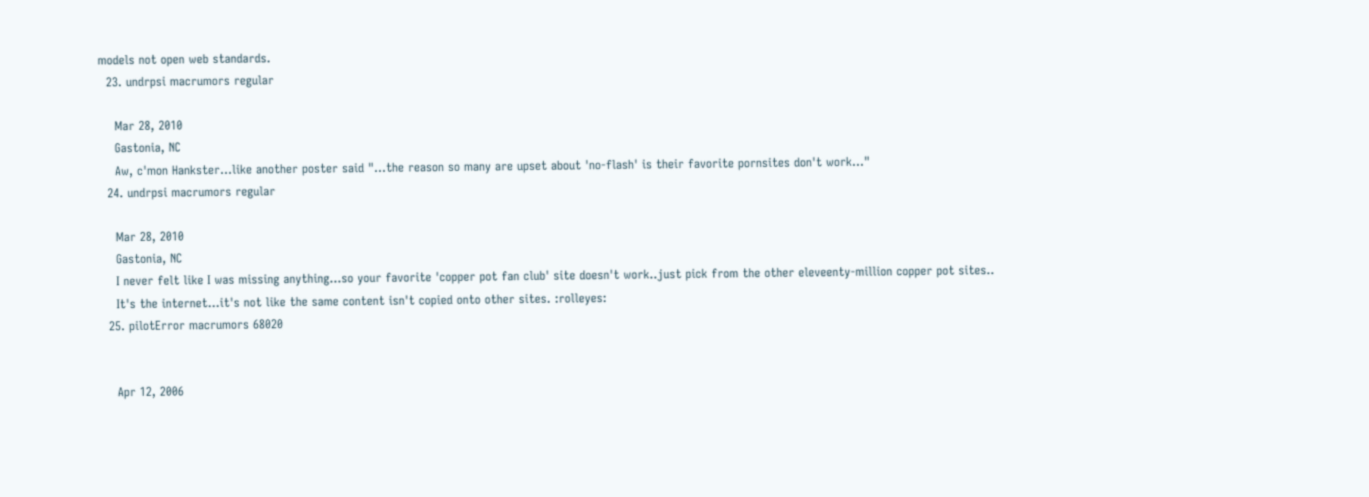models not open web standards.
  23. undrpsi macrumors regular

    Mar 28, 2010
    Gastonia, NC
    Aw, c'mon Hankster...like another poster said "...the reason so many are upset about 'no-flash' is their favorite pornsites don't work..."
  24. undrpsi macrumors regular

    Mar 28, 2010
    Gastonia, NC
    I never felt like I was missing anything...so your favorite 'copper pot fan club' site doesn't work..just pick from the other eleveenty-million copper pot sites..
    It's the internet...it's not like the same content isn't copied onto other sites. :rolleyes:
  25. pilotError macrumors 68020


    Apr 12, 2006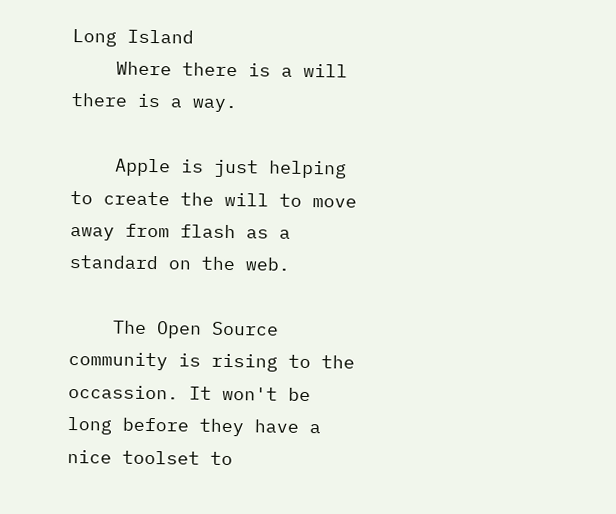Long Island
    Where there is a will there is a way.

    Apple is just helping to create the will to move away from flash as a standard on the web.

    The Open Source community is rising to the occassion. It won't be long before they have a nice toolset to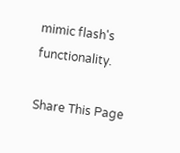mimic flash's functionality.

Share This Page